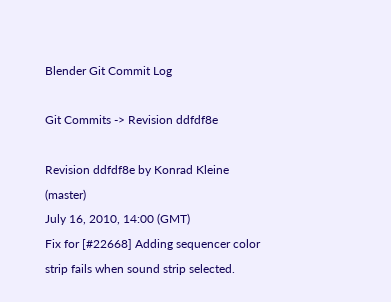Blender Git Commit Log

Git Commits -> Revision ddfdf8e

Revision ddfdf8e by Konrad Kleine (master)
July 16, 2010, 14:00 (GMT)
Fix for [#22668] Adding sequencer color strip fails when sound strip selected.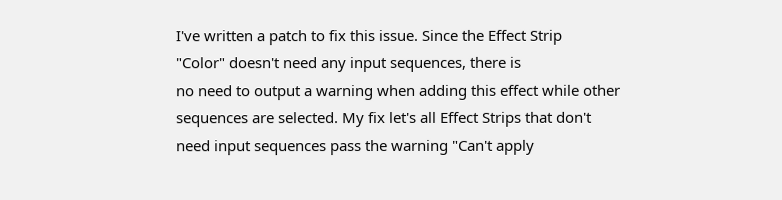I've written a patch to fix this issue. Since the Effect Strip
"Color" doesn't need any input sequences, there is
no need to output a warning when adding this effect while other
sequences are selected. My fix let's all Effect Strips that don't
need input sequences pass the warning "Can't apply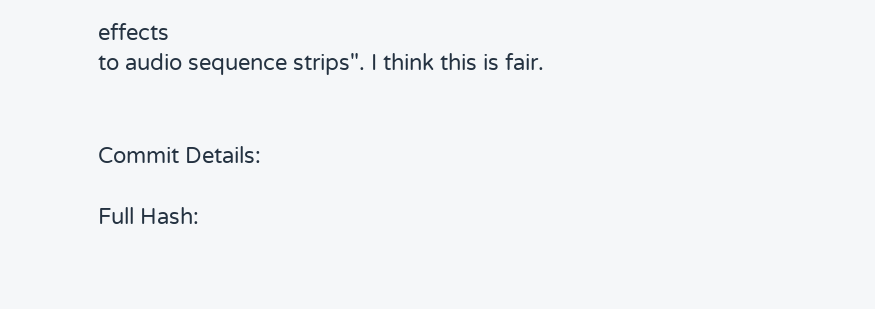effects
to audio sequence strips". I think this is fair.


Commit Details:

Full Hash: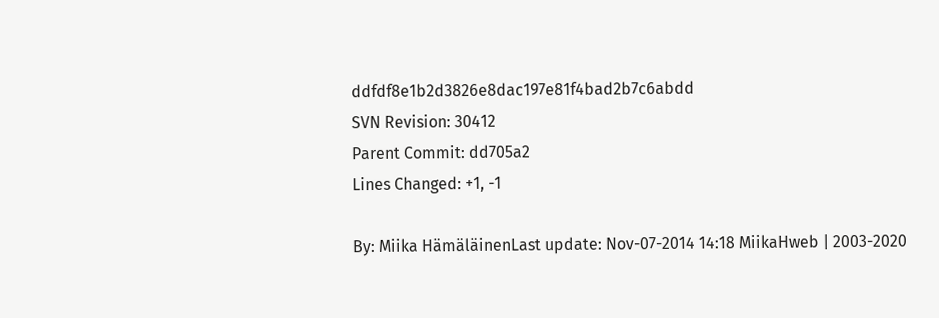ddfdf8e1b2d3826e8dac197e81f4bad2b7c6abdd
SVN Revision: 30412
Parent Commit: dd705a2
Lines Changed: +1, -1

By: Miika HämäläinenLast update: Nov-07-2014 14:18 MiikaHweb | 2003-2020